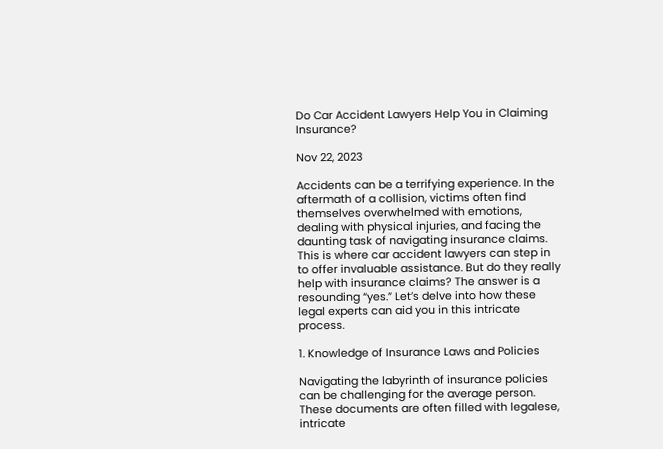Do Car Accident Lawyers Help You in Claiming Insurance?

Nov 22, 2023

Accidents can be a terrifying experience. In the aftermath of a collision, victims often find themselves overwhelmed with emotions, dealing with physical injuries, and facing the daunting task of navigating insurance claims. This is where car accident lawyers can step in to offer invaluable assistance. But do they really help with insurance claims? The answer is a resounding “yes.” Let’s delve into how these legal experts can aid you in this intricate process.

1. Knowledge of Insurance Laws and Policies

Navigating the labyrinth of insurance policies can be challenging for the average person. These documents are often filled with legalese, intricate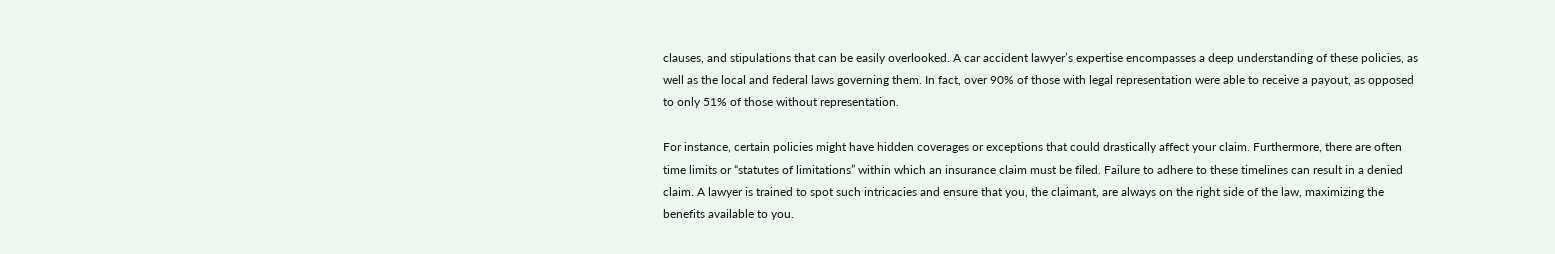clauses, and stipulations that can be easily overlooked. A car accident lawyer’s expertise encompasses a deep understanding of these policies, as well as the local and federal laws governing them. In fact, over 90% of those with legal representation were able to receive a payout, as opposed to only 51% of those without representation.

For instance, certain policies might have hidden coverages or exceptions that could drastically affect your claim. Furthermore, there are often time limits or “statutes of limitations” within which an insurance claim must be filed. Failure to adhere to these timelines can result in a denied claim. A lawyer is trained to spot such intricacies and ensure that you, the claimant, are always on the right side of the law, maximizing the benefits available to you.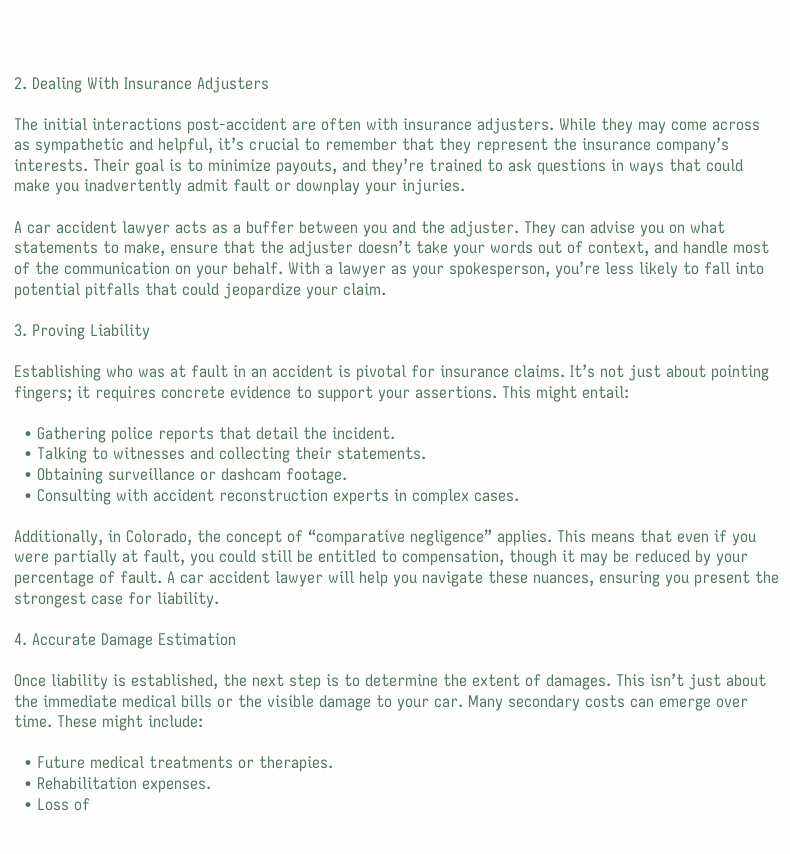2. Dealing With Insurance Adjusters

The initial interactions post-accident are often with insurance adjusters. While they may come across as sympathetic and helpful, it’s crucial to remember that they represent the insurance company’s interests. Their goal is to minimize payouts, and they’re trained to ask questions in ways that could make you inadvertently admit fault or downplay your injuries.

A car accident lawyer acts as a buffer between you and the adjuster. They can advise you on what statements to make, ensure that the adjuster doesn’t take your words out of context, and handle most of the communication on your behalf. With a lawyer as your spokesperson, you’re less likely to fall into potential pitfalls that could jeopardize your claim.

3. Proving Liability

Establishing who was at fault in an accident is pivotal for insurance claims. It’s not just about pointing fingers; it requires concrete evidence to support your assertions. This might entail:

  • Gathering police reports that detail the incident.
  • Talking to witnesses and collecting their statements.
  • Obtaining surveillance or dashcam footage.
  • Consulting with accident reconstruction experts in complex cases.

Additionally, in Colorado, the concept of “comparative negligence” applies. This means that even if you were partially at fault, you could still be entitled to compensation, though it may be reduced by your percentage of fault. A car accident lawyer will help you navigate these nuances, ensuring you present the strongest case for liability.

4. Accurate Damage Estimation

Once liability is established, the next step is to determine the extent of damages. This isn’t just about the immediate medical bills or the visible damage to your car. Many secondary costs can emerge over time. These might include:

  • Future medical treatments or therapies.
  • Rehabilitation expenses.
  • Loss of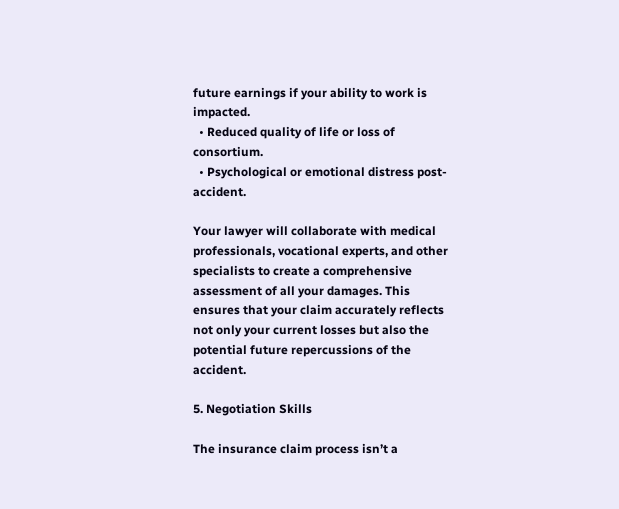future earnings if your ability to work is impacted.
  • Reduced quality of life or loss of consortium.
  • Psychological or emotional distress post-accident.

Your lawyer will collaborate with medical professionals, vocational experts, and other specialists to create a comprehensive assessment of all your damages. This ensures that your claim accurately reflects not only your current losses but also the potential future repercussions of the accident.

5. Negotiation Skills

The insurance claim process isn’t a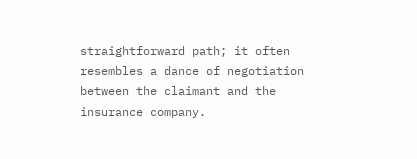straightforward path; it often resembles a dance of negotiation between the claimant and the insurance company.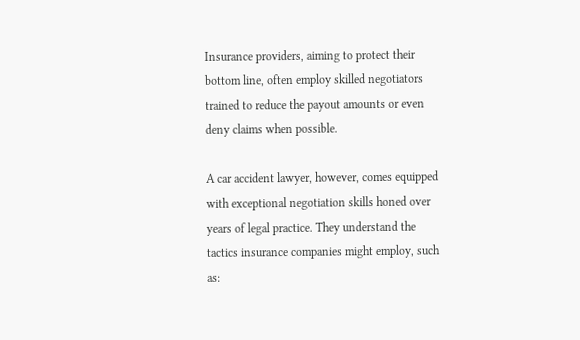Insurance providers, aiming to protect their bottom line, often employ skilled negotiators trained to reduce the payout amounts or even deny claims when possible.

A car accident lawyer, however, comes equipped with exceptional negotiation skills honed over years of legal practice. They understand the tactics insurance companies might employ, such as: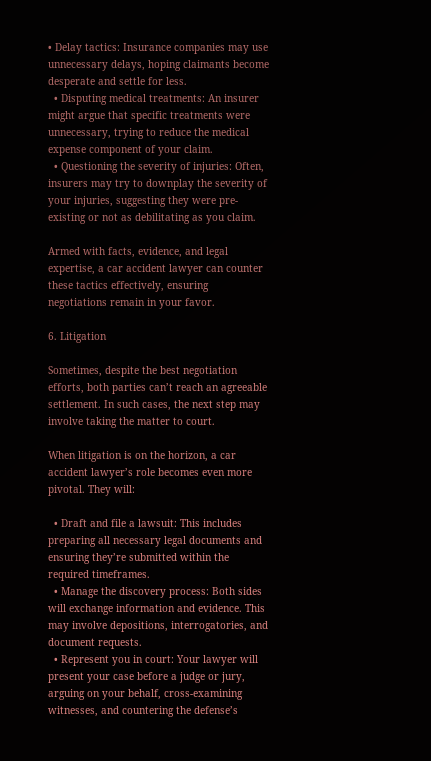• Delay tactics: Insurance companies may use unnecessary delays, hoping claimants become desperate and settle for less.
  • Disputing medical treatments: An insurer might argue that specific treatments were unnecessary, trying to reduce the medical expense component of your claim.
  • Questioning the severity of injuries: Often, insurers may try to downplay the severity of your injuries, suggesting they were pre-existing or not as debilitating as you claim.

Armed with facts, evidence, and legal expertise, a car accident lawyer can counter these tactics effectively, ensuring negotiations remain in your favor.

6. Litigation

Sometimes, despite the best negotiation efforts, both parties can’t reach an agreeable settlement. In such cases, the next step may involve taking the matter to court.

When litigation is on the horizon, a car accident lawyer’s role becomes even more pivotal. They will:

  • Draft and file a lawsuit: This includes preparing all necessary legal documents and ensuring they’re submitted within the required timeframes.
  • Manage the discovery process: Both sides will exchange information and evidence. This may involve depositions, interrogatories, and document requests.
  • Represent you in court: Your lawyer will present your case before a judge or jury, arguing on your behalf, cross-examining witnesses, and countering the defense’s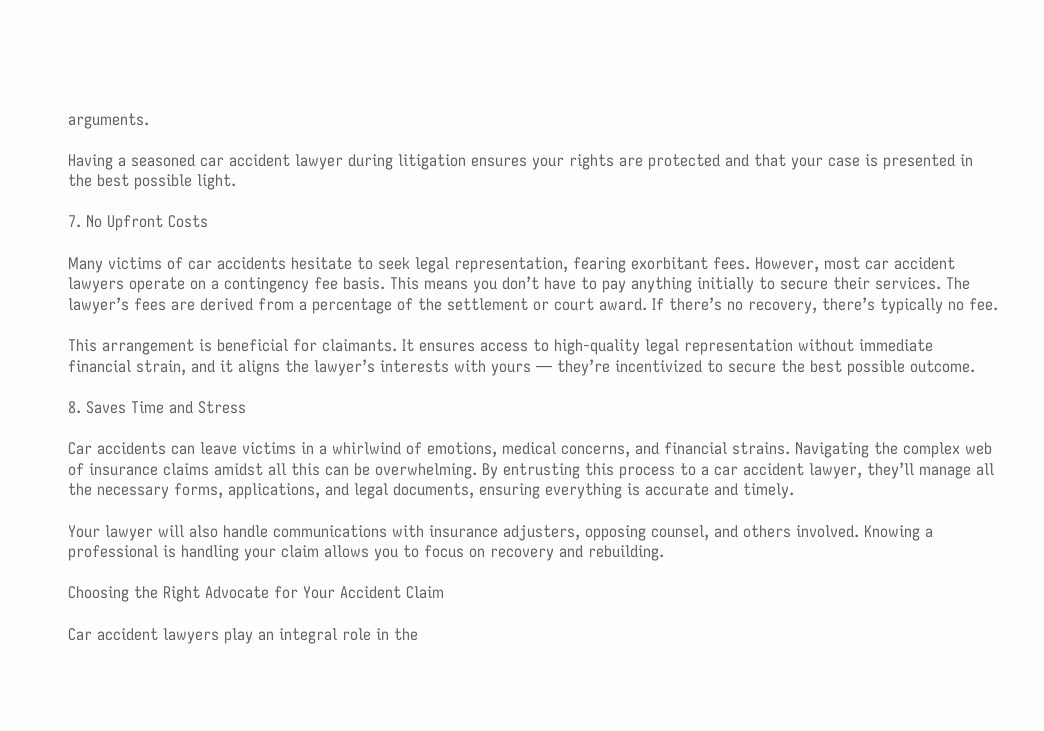arguments.

Having a seasoned car accident lawyer during litigation ensures your rights are protected and that your case is presented in the best possible light.

7. No Upfront Costs

Many victims of car accidents hesitate to seek legal representation, fearing exorbitant fees. However, most car accident lawyers operate on a contingency fee basis. This means you don’t have to pay anything initially to secure their services. The lawyer’s fees are derived from a percentage of the settlement or court award. If there’s no recovery, there’s typically no fee.

This arrangement is beneficial for claimants. It ensures access to high-quality legal representation without immediate financial strain, and it aligns the lawyer’s interests with yours — they’re incentivized to secure the best possible outcome.

8. Saves Time and Stress

Car accidents can leave victims in a whirlwind of emotions, medical concerns, and financial strains. Navigating the complex web of insurance claims amidst all this can be overwhelming. By entrusting this process to a car accident lawyer, they’ll manage all the necessary forms, applications, and legal documents, ensuring everything is accurate and timely.

Your lawyer will also handle communications with insurance adjusters, opposing counsel, and others involved. Knowing a professional is handling your claim allows you to focus on recovery and rebuilding.

Choosing the Right Advocate for Your Accident Claim

Car accident lawyers play an integral role in the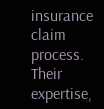insurance claim process. Their expertise,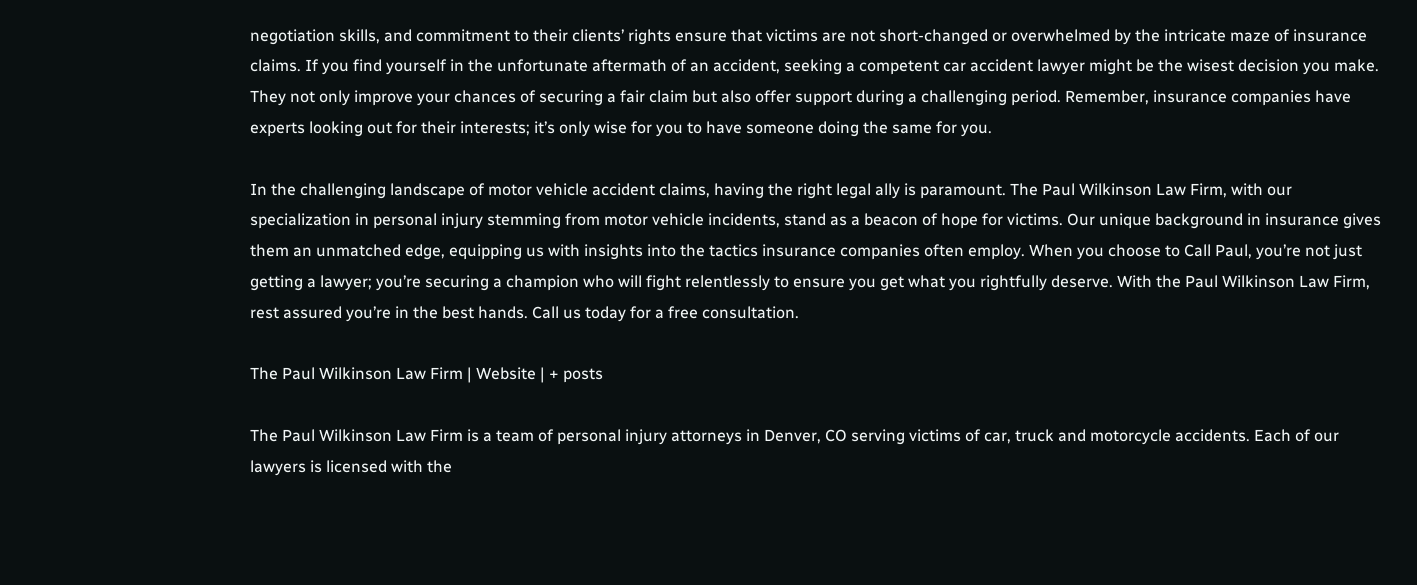negotiation skills, and commitment to their clients’ rights ensure that victims are not short-changed or overwhelmed by the intricate maze of insurance claims. If you find yourself in the unfortunate aftermath of an accident, seeking a competent car accident lawyer might be the wisest decision you make. They not only improve your chances of securing a fair claim but also offer support during a challenging period. Remember, insurance companies have experts looking out for their interests; it’s only wise for you to have someone doing the same for you.

In the challenging landscape of motor vehicle accident claims, having the right legal ally is paramount. The Paul Wilkinson Law Firm, with our specialization in personal injury stemming from motor vehicle incidents, stand as a beacon of hope for victims. Our unique background in insurance gives them an unmatched edge, equipping us with insights into the tactics insurance companies often employ. When you choose to Call Paul, you’re not just getting a lawyer; you’re securing a champion who will fight relentlessly to ensure you get what you rightfully deserve. With the Paul Wilkinson Law Firm, rest assured you’re in the best hands. Call us today for a free consultation.

The Paul Wilkinson Law Firm | Website | + posts

The Paul Wilkinson Law Firm is a team of personal injury attorneys in Denver, CO serving victims of car, truck and motorcycle accidents. Each of our lawyers is licensed with the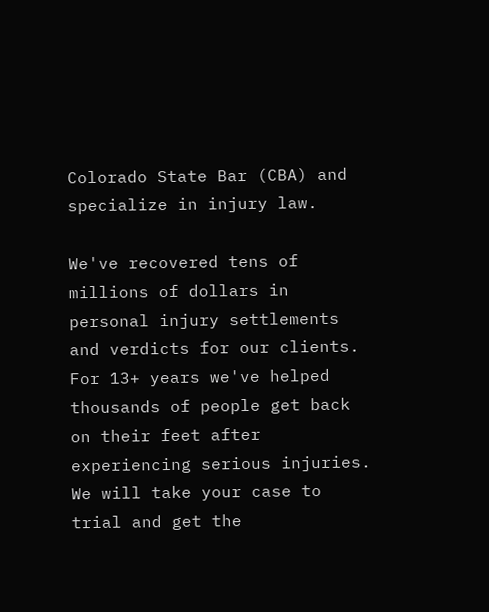Colorado State Bar (CBA) and specialize in injury law.

We've recovered tens of millions of dollars in personal injury settlements and verdicts for our clients. For 13+ years we've helped thousands of people get back on their feet after experiencing serious injuries. We will take your case to trial and get the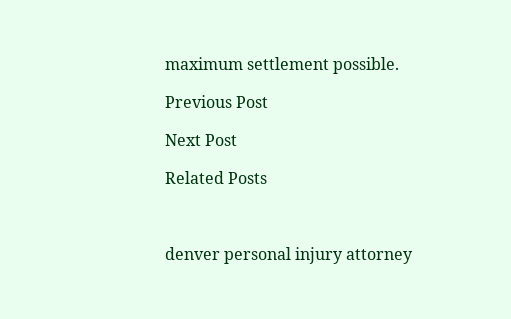maximum settlement possible.

Previous Post

Next Post

Related Posts



denver personal injury attorney